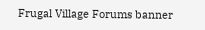Frugal Village Forums banner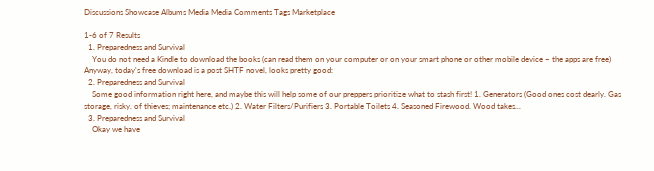Discussions Showcase Albums Media Media Comments Tags Marketplace

1-6 of 7 Results
  1. Preparedness and Survival
    You do not need a Kindle to download the books (can read them on your computer or on your smart phone or other mobile device ~ the apps are free) Anyway, today's free download is a post SHTF novel, looks pretty good:
  2. Preparedness and Survival
    Some good information right here, and maybe this will help some of our preppers prioritize what to stash first! 1. Generators (Good ones cost dearly. Gas storage, risky. of thieves; maintenance etc.) 2. Water Filters/Purifiers 3. Portable Toilets 4. Seasoned Firewood. Wood takes...
  3. Preparedness and Survival
    Okay we have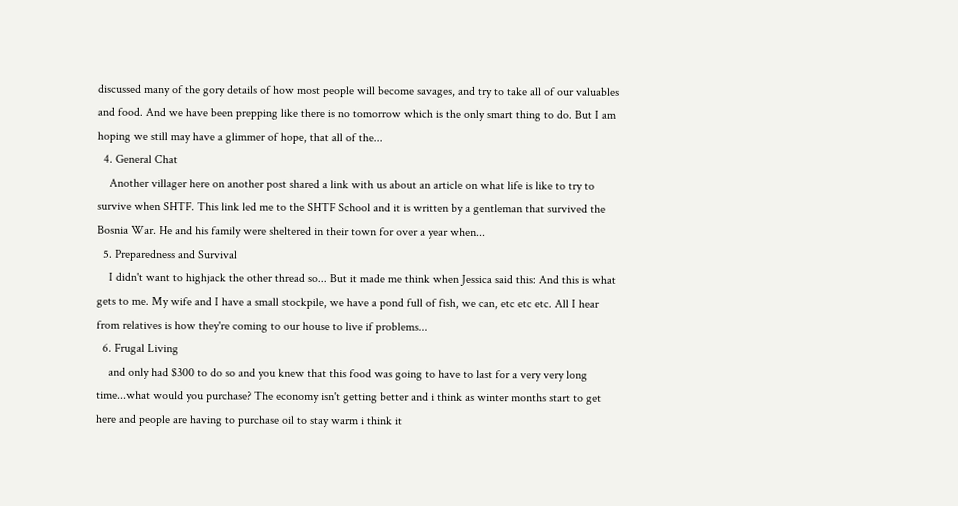discussed many of the gory details of how most people will become savages, and try to take all of our valuables and food. And we have been prepping like there is no tomorrow which is the only smart thing to do. But I am hoping we still may have a glimmer of hope, that all of the...
  4. General Chat
    Another villager here on another post shared a link with us about an article on what life is like to try to survive when SHTF. This link led me to the SHTF School and it is written by a gentleman that survived the Bosnia War. He and his family were sheltered in their town for over a year when...
  5. Preparedness and Survival
    I didn't want to highjack the other thread so... But it made me think when Jessica said this: And this is what gets to me. My wife and I have a small stockpile, we have a pond full of fish, we can, etc etc etc. All I hear from relatives is how they're coming to our house to live if problems...
  6. Frugal Living
    and only had $300 to do so and you knew that this food was going to have to last for a very very long time...what would you purchase? The economy isn't getting better and i think as winter months start to get here and people are having to purchase oil to stay warm i think it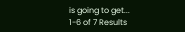is going to get...
1-6 of 7 Results